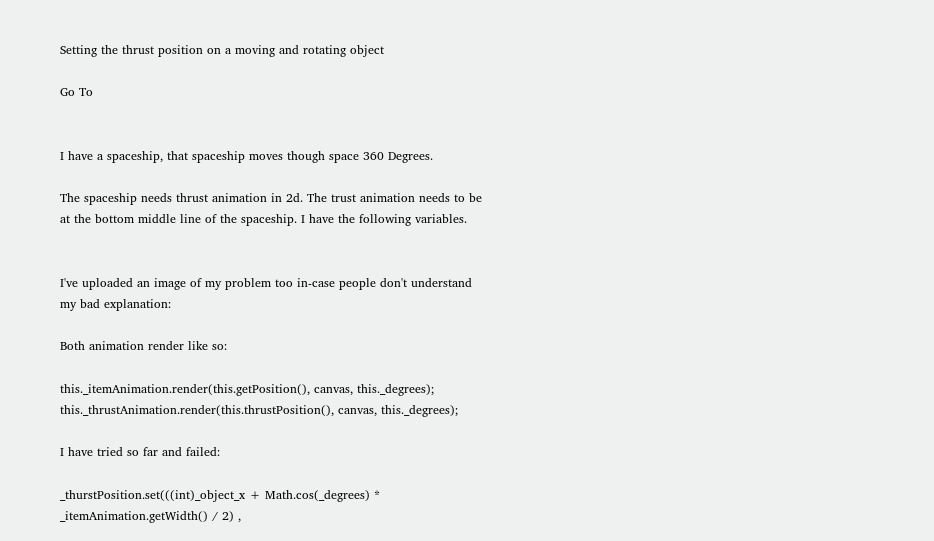Setting the thrust position on a moving and rotating object

Go To


I have a spaceship, that spaceship moves though space 360 Degrees.

The spaceship needs thrust animation in 2d. The trust animation needs to be at the bottom middle line of the spaceship. I have the following variables.


I've uploaded an image of my problem too in-case people don't understand my bad explanation:

Both animation render like so:

this._itemAnimation.render(this.getPosition(), canvas, this._degrees);
this._thrustAnimation.render(this.thrustPosition(), canvas, this._degrees);

I have tried so far and failed:

_thurstPosition.set(((int)_object_x + Math.cos(_degrees) * _itemAnimation.getWidth() / 2) ,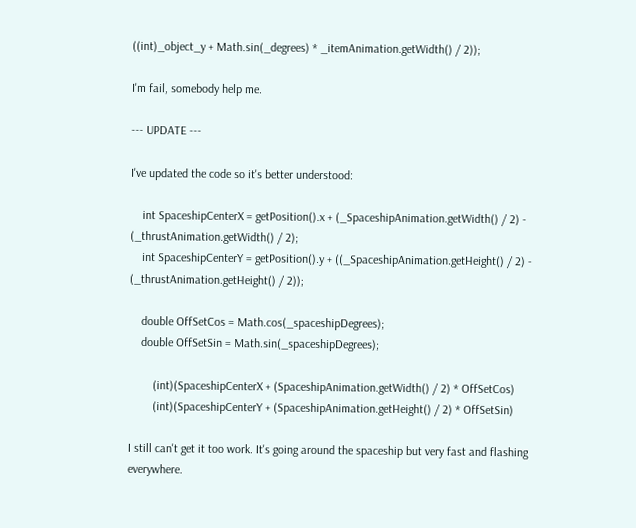((int)_object_y + Math.sin(_degrees) * _itemAnimation.getWidth() / 2));

I'm fail, somebody help me.

--- UPDATE ---

I've updated the code so it's better understood:

    int SpaceshipCenterX = getPosition().x + (_SpaceshipAnimation.getWidth() / 2) - (_thrustAnimation.getWidth() / 2);
    int SpaceshipCenterY = getPosition().y + ((_SpaceshipAnimation.getHeight() / 2) - (_thrustAnimation.getHeight() / 2));

    double OffSetCos = Math.cos(_spaceshipDegrees);
    double OffSetSin = Math.sin(_spaceshipDegrees);

        (int)(SpaceshipCenterX + (SpaceshipAnimation.getWidth() / 2) * OffSetCos)
        (int)(SpaceshipCenterY + (SpaceshipAnimation.getHeight() / 2) * OffSetSin)

I still can't get it too work. It's going around the spaceship but very fast and flashing everywhere.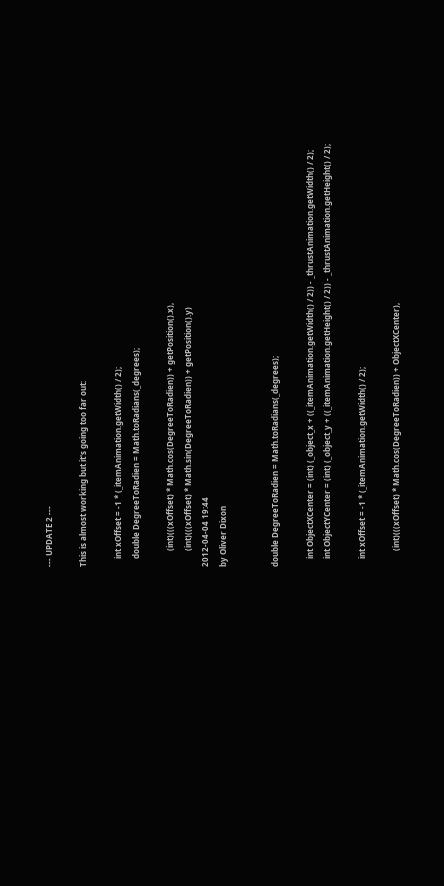--- UPDATE 2 ---

This is almost working but it's going too far out:

    int xOffset = -1 * (_itemAnimation.getWidth() / 2);
    double DegreeToRadien = Math.toRadians(_degrees);

        (int)(((xOffset) * Math.cos(DegreeToRadien)) + getPosition().x),
        (int)(((xOffset) * Math.sin(DegreeToRadien)) + getPosition().y)
2012-04-04 19:44
by Oliver Dixon


double DegreeToRadien = Math.toRadians(_degrees);

    int ObjectXCenter = (int) (_object_x + ((_itemAnimation.getWidth() / 2)) - _thrustAnimation.getWidth() / 2);
    int ObjectYCenter = (int) (_object_y + ((_itemAnimation.getHeight() / 2)) - _thrustAnimation.getHeight() / 2);

    int xOffset = -1 * (_itemAnimation.getWidth() / 2);

        (int)(((xOffset) * Math.cos(DegreeToRadien)) + ObjectXCenter),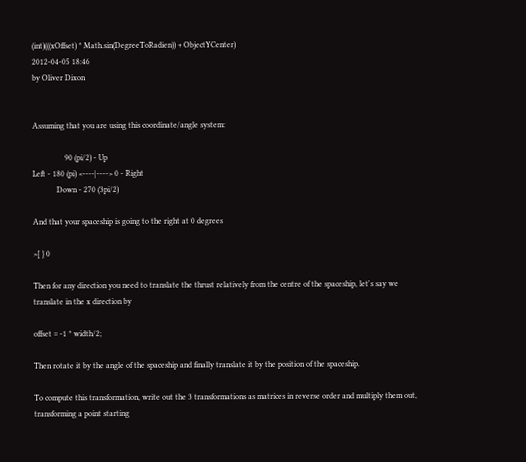(int)(((xOffset) * Math.sin(DegreeToRadien)) + ObjectYCenter)
2012-04-05 18:46
by Oliver Dixon


Assuming that you are using this coordinate/angle system:

                90 (pi/2) - Up
Left - 180 (pi) <----|----> 0 - Right
            Down - 270 (3pi/2)

And that your spaceship is going to the right at 0 degrees

>[ } 0

Then for any direction you need to translate the thrust relatively from the centre of the spaceship, let's say we translate in the x direction by

offset = -1 * width/2;

Then rotate it by the angle of the spaceship and finally translate it by the position of the spaceship.

To compute this transformation, write out the 3 transformations as matrices in reverse order and multiply them out, transforming a point starting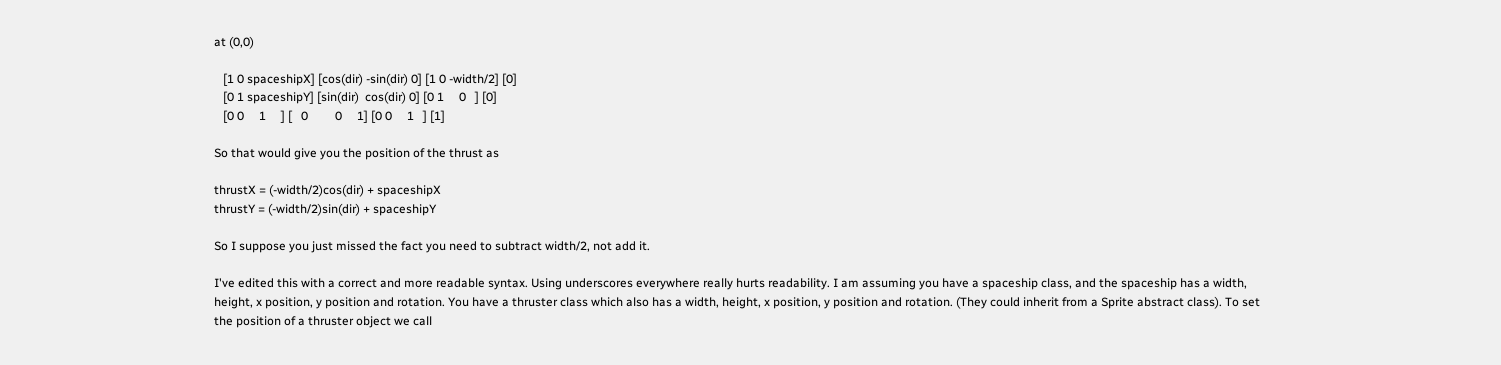at (0,0)

   [1 0 spaceshipX] [cos(dir) -sin(dir) 0] [1 0 -width/2] [0]
   [0 1 spaceshipY] [sin(dir)  cos(dir) 0] [0 1     0   ] [0]
   [0 0     1     ] [   0         0     1] [0 0     1   ] [1]

So that would give you the position of the thrust as

thrustX = (-width/2)cos(dir) + spaceshipX
thrustY = (-width/2)sin(dir) + spaceshipY

So I suppose you just missed the fact you need to subtract width/2, not add it.

I've edited this with a correct and more readable syntax. Using underscores everywhere really hurts readability. I am assuming you have a spaceship class, and the spaceship has a width, height, x position, y position and rotation. You have a thruster class which also has a width, height, x position, y position and rotation. (They could inherit from a Sprite abstract class). To set the position of a thruster object we call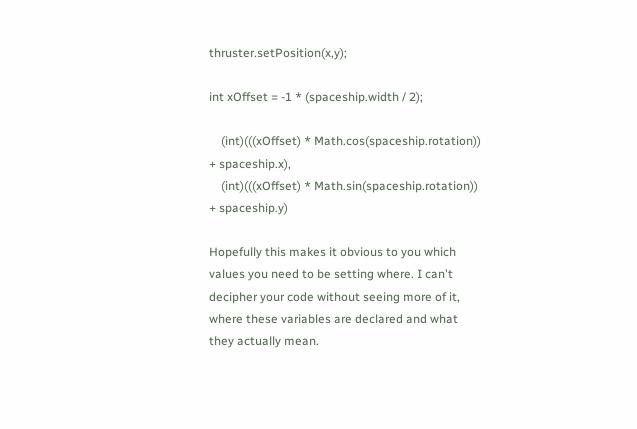thruster.setPosition(x,y);

int xOffset = -1 * (spaceship.width / 2);

    (int)(((xOffset) * Math.cos(spaceship.rotation)) + spaceship.x),
    (int)(((xOffset) * Math.sin(spaceship.rotation)) + spaceship.y)

Hopefully this makes it obvious to you which values you need to be setting where. I can't decipher your code without seeing more of it, where these variables are declared and what they actually mean.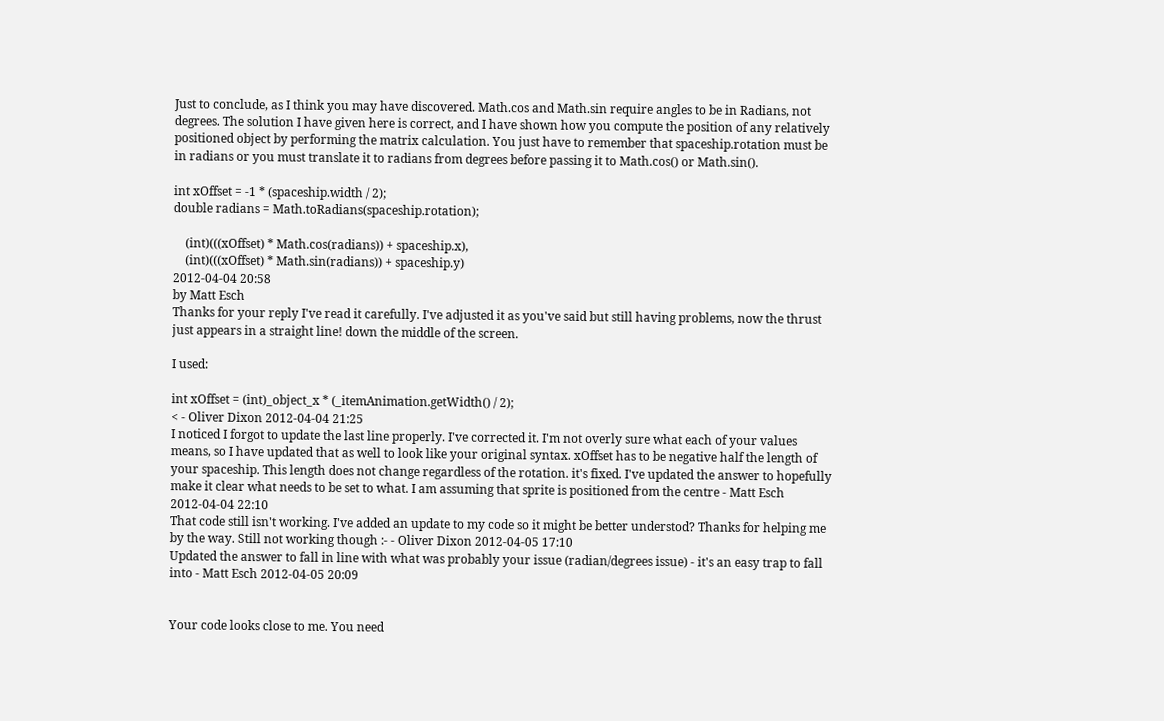Just to conclude, as I think you may have discovered. Math.cos and Math.sin require angles to be in Radians, not degrees. The solution I have given here is correct, and I have shown how you compute the position of any relatively positioned object by performing the matrix calculation. You just have to remember that spaceship.rotation must be in radians or you must translate it to radians from degrees before passing it to Math.cos() or Math.sin().

int xOffset = -1 * (spaceship.width / 2);
double radians = Math.toRadians(spaceship.rotation);

    (int)(((xOffset) * Math.cos(radians)) + spaceship.x),
    (int)(((xOffset) * Math.sin(radians)) + spaceship.y)
2012-04-04 20:58
by Matt Esch
Thanks for your reply I've read it carefully. I've adjusted it as you've said but still having problems, now the thrust just appears in a straight line! down the middle of the screen.

I used:

int xOffset = (int)_object_x * (_itemAnimation.getWidth() / 2);
< - Oliver Dixon 2012-04-04 21:25
I noticed I forgot to update the last line properly. I've corrected it. I'm not overly sure what each of your values means, so I have updated that as well to look like your original syntax. xOffset has to be negative half the length of your spaceship. This length does not change regardless of the rotation. it's fixed. I've updated the answer to hopefully make it clear what needs to be set to what. I am assuming that sprite is positioned from the centre - Matt Esch 2012-04-04 22:10
That code still isn't working. I've added an update to my code so it might be better understod? Thanks for helping me by the way. Still not working though :- - Oliver Dixon 2012-04-05 17:10
Updated the answer to fall in line with what was probably your issue (radian/degrees issue) - it's an easy trap to fall into - Matt Esch 2012-04-05 20:09


Your code looks close to me. You need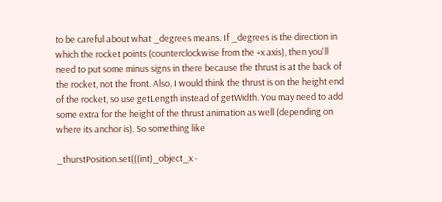to be careful about what _degrees means. If _degrees is the direction in which the rocket points (counterclockwise from the +x axis), then you'll need to put some minus signs in there because the thrust is at the back of the rocket, not the front. Also, I would think the thrust is on the height end of the rocket, so use getLength instead of getWidth. You may need to add some extra for the height of the thrust animation as well (depending on where its anchor is). So something like

_thurstPosition.set(((int)_object_x -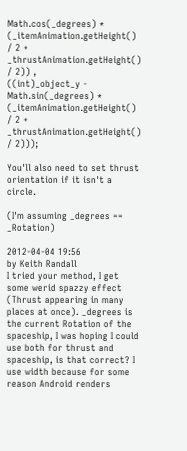Math.cos(_degrees) * (_itemAnimation.getHeight() / 2 + _thrustAnimation.getHeight() / 2)) ,
((int)_object_y - Math.sin(_degrees) * (_itemAnimation.getHeight() / 2 + _thrustAnimation.getHeight() / 2)));

You'll also need to set thrust orientation if it isn't a circle.

(I'm assuming _degrees == _Rotation)

2012-04-04 19:56
by Keith Randall
I tried your method, I get some werid spazzy effect (Thrust appearing in many places at once). _degrees is the current Rotation of the spaceship, I was hoping I could use both for thrust and spaceship, is that correct? I use width because for some reason Android renders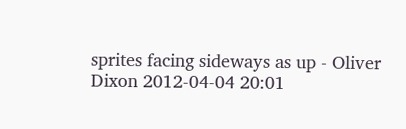sprites facing sideways as up - Oliver Dixon 2012-04-04 20:01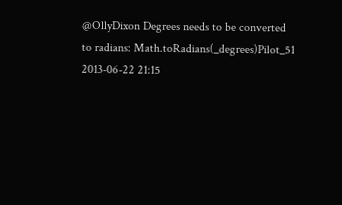@OllyDixon Degrees needs to be converted to radians: Math.toRadians(_degrees)Pilot_51 2013-06-22 21:15